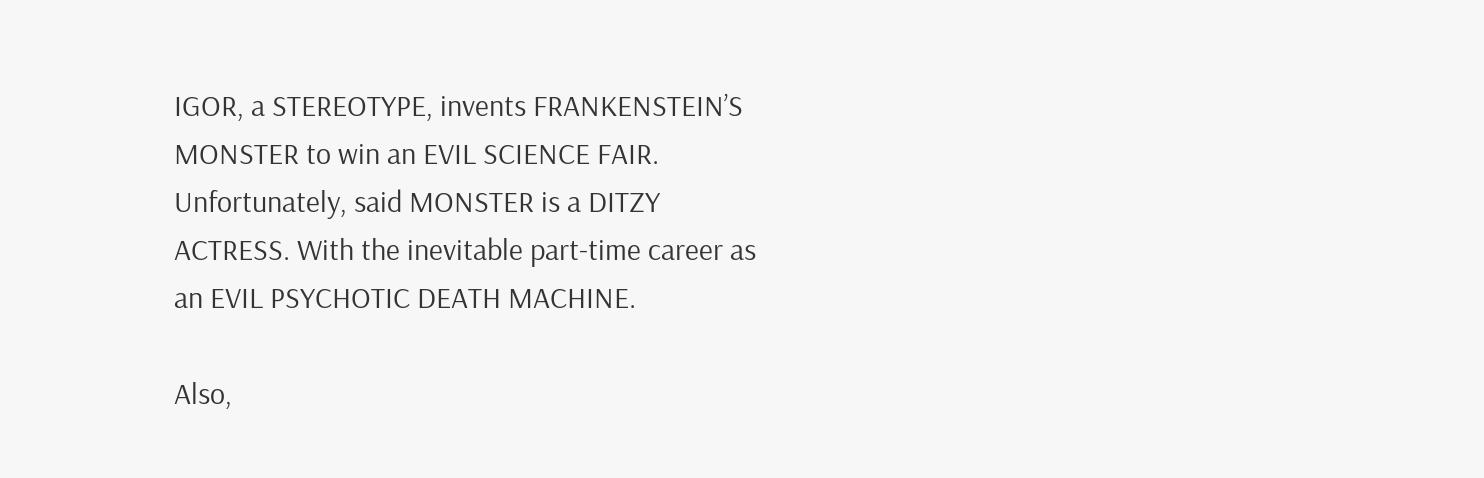IGOR, a STEREOTYPE, invents FRANKENSTEIN’S MONSTER to win an EVIL SCIENCE FAIR. Unfortunately, said MONSTER is a DITZY ACTRESS. With the inevitable part-time career as an EVIL PSYCHOTIC DEATH MACHINE.

Also,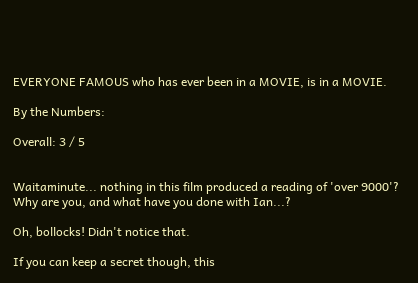EVERYONE FAMOUS who has ever been in a MOVIE, is in a MOVIE.

By the Numbers:

Overall: 3 / 5


Waitaminute... nothing in this film produced a reading of 'over 9000'? Why are you, and what have you done with Ian...?

Oh, bollocks! Didn't notice that.

If you can keep a secret though, this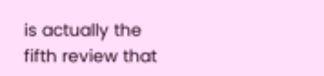is actually the fifth review that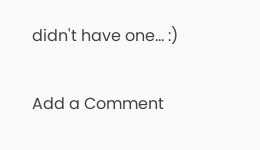didn't have one... :)

Add a Comment